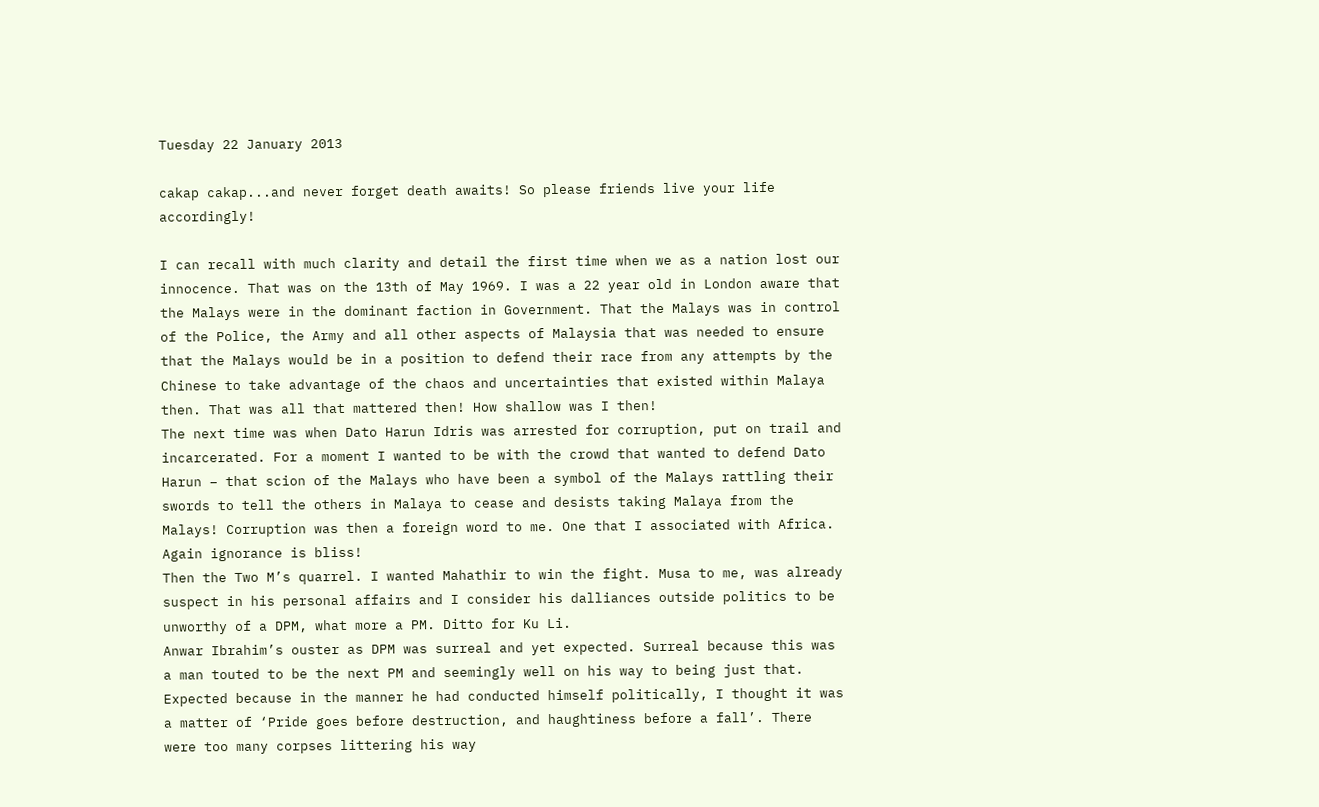Tuesday 22 January 2013

cakap cakap...and never forget death awaits! So please friends live your life accordingly!

I can recall with much clarity and detail the first time when we as a nation lost our innocence. That was on the 13th of May 1969. I was a 22 year old in London aware that the Malays were in the dominant faction in Government. That the Malays was in control of the Police, the Army and all other aspects of Malaysia that was needed to ensure that the Malays would be in a position to defend their race from any attempts by the Chinese to take advantage of the chaos and uncertainties that existed within Malaya then. That was all that mattered then! How shallow was I then!
The next time was when Dato Harun Idris was arrested for corruption, put on trail and incarcerated. For a moment I wanted to be with the crowd that wanted to defend Dato Harun – that scion of the Malays who have been a symbol of the Malays rattling their swords to tell the others in Malaya to cease and desists taking Malaya from the Malays! Corruption was then a foreign word to me. One that I associated with Africa. Again ignorance is bliss!
Then the Two M’s quarrel. I wanted Mahathir to win the fight. Musa to me, was already suspect in his personal affairs and I consider his dalliances outside politics to be unworthy of a DPM, what more a PM. Ditto for Ku Li.
Anwar Ibrahim’s ouster as DPM was surreal and yet expected. Surreal because this was a man touted to be the next PM and seemingly well on his way to being just that. Expected because in the manner he had conducted himself politically, I thought it was a matter of ‘Pride goes before destruction, and haughtiness before a fall’. There were too many corpses littering his way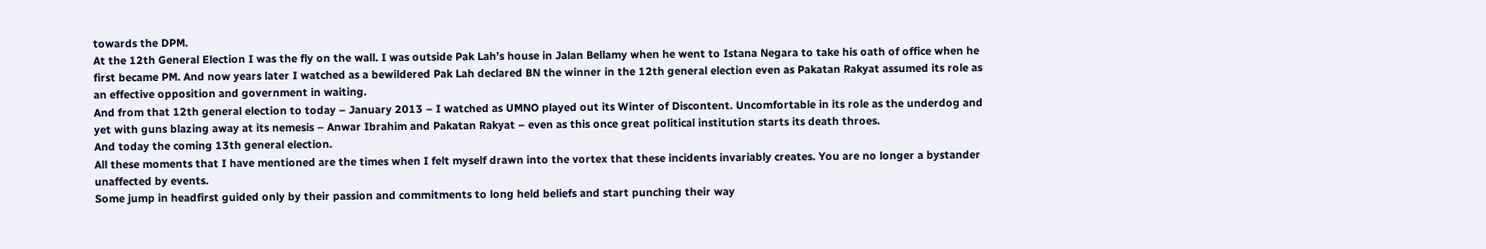towards the DPM.
At the 12th General Election I was the fly on the wall. I was outside Pak Lah’s house in Jalan Bellamy when he went to Istana Negara to take his oath of office when he first became PM. And now years later I watched as a bewildered Pak Lah declared BN the winner in the 12th general election even as Pakatan Rakyat assumed its role as an effective opposition and government in waiting.
And from that 12th general election to today – January 2013 – I watched as UMNO played out its Winter of Discontent. Uncomfortable in its role as the underdog and yet with guns blazing away at its nemesis – Anwar Ibrahim and Pakatan Rakyat – even as this once great political institution starts its death throes.
And today the coming 13th general election.
All these moments that I have mentioned are the times when I felt myself drawn into the vortex that these incidents invariably creates. You are no longer a bystander unaffected by events.
Some jump in headfirst guided only by their passion and commitments to long held beliefs and start punching their way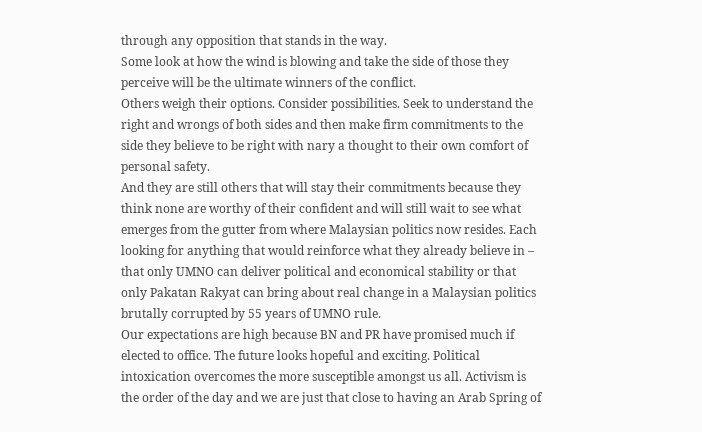through any opposition that stands in the way.
Some look at how the wind is blowing and take the side of those they perceive will be the ultimate winners of the conflict.
Others weigh their options. Consider possibilities. Seek to understand the right and wrongs of both sides and then make firm commitments to the side they believe to be right with nary a thought to their own comfort of personal safety.
And they are still others that will stay their commitments because they think none are worthy of their confident and will still wait to see what emerges from the gutter from where Malaysian politics now resides. Each looking for anything that would reinforce what they already believe in – that only UMNO can deliver political and economical stability or that only Pakatan Rakyat can bring about real change in a Malaysian politics brutally corrupted by 55 years of UMNO rule.
Our expectations are high because BN and PR have promised much if elected to office. The future looks hopeful and exciting. Political intoxication overcomes the more susceptible amongst us all. Activism is the order of the day and we are just that close to having an Arab Spring of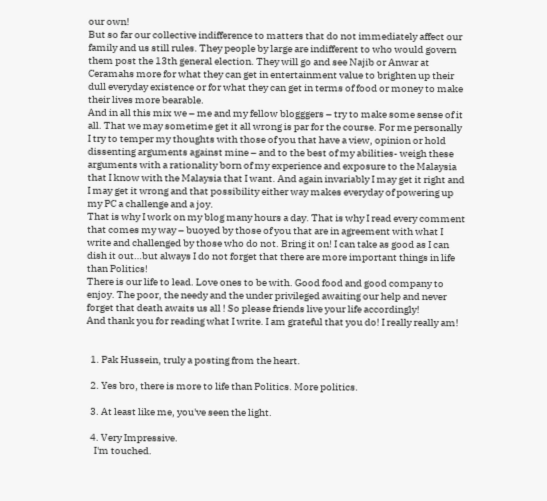our own!
But so far our collective indifference to matters that do not immediately affect our family and us still rules. They people by large are indifferent to who would govern them post the 13th general election. They will go and see Najib or Anwar at Ceramahs more for what they can get in entertainment value to brighten up their dull everyday existence or for what they can get in terms of food or money to make their lives more bearable.
And in all this mix we – me and my fellow blogggers – try to make some sense of it all. That we may sometime get it all wrong is par for the course. For me personally I try to temper my thoughts with those of you that have a view, opinion or hold dissenting arguments against mine – and to the best of my abilities- weigh these arguments with a rationality born of my experience and exposure to the Malaysia that I know with the Malaysia that I want. And again invariably I may get it right and I may get it wrong and that possibility either way makes everyday of powering up my PC a challenge and a joy.
That is why I work on my blog many hours a day. That is why I read every comment that comes my way – buoyed by those of you that are in agreement with what I write and challenged by those who do not. Bring it on! I can take as good as I can dish it out…but always I do not forget that there are more important things in life than Politics!
There is our life to lead. Love ones to be with. Good food and good company to enjoy. The poor, the needy and the under privileged awaiting our help and never forget that death awaits us all ! So please friends live your life accordingly!
And thank you for reading what I write. I am grateful that you do! I really really am!


  1. Pak Hussein, truly a posting from the heart.

  2. Yes bro, there is more to life than Politics. More politics.

  3. At least like me, you've seen the light.

  4. Very Impressive.
    I'm touched.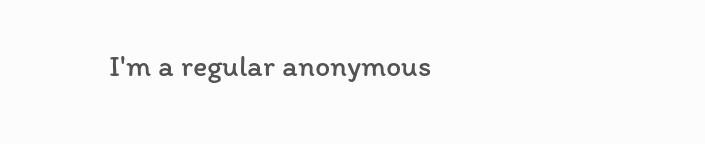I'm a regular anonymous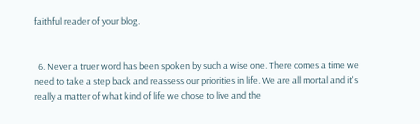faithful reader of your blog.


  6. Never a truer word has been spoken by such a wise one. There comes a time we need to take a step back and reassess our priorities in life. We are all mortal and it's really a matter of what kind of life we chose to live and the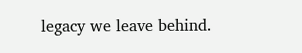legacy we leave behind.